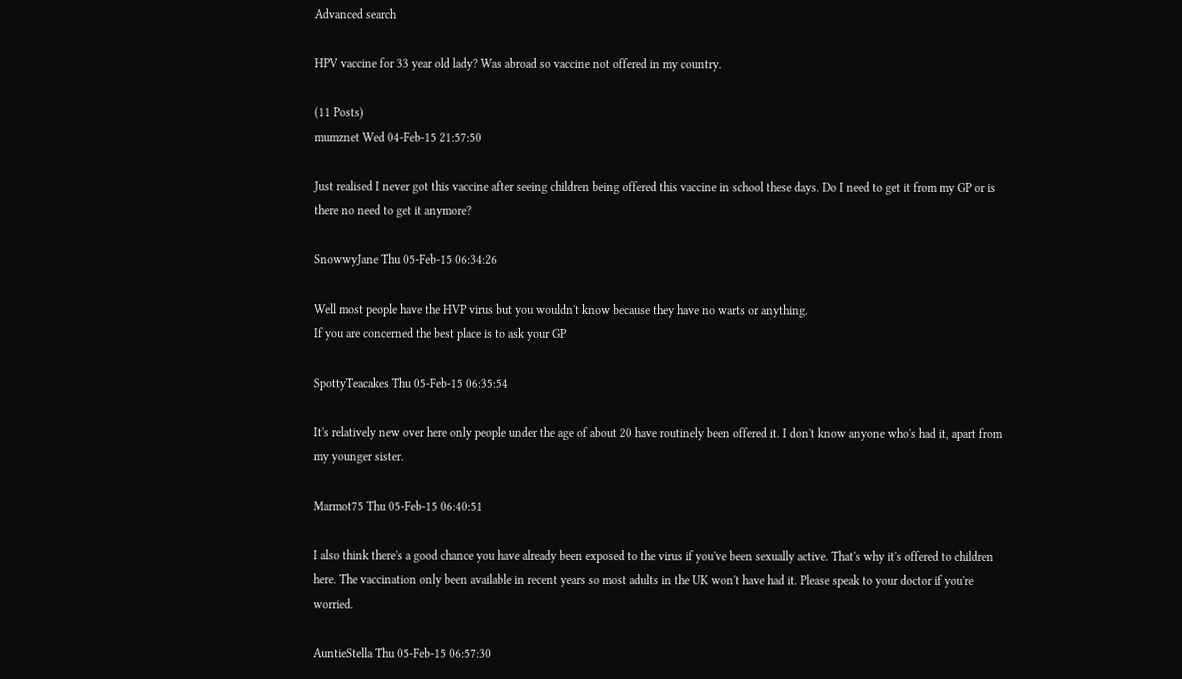Advanced search

HPV vaccine for 33 year old lady? Was abroad so vaccine not offered in my country.

(11 Posts)
mumznet Wed 04-Feb-15 21:57:50

Just realised I never got this vaccine after seeing children being offered this vaccine in school these days. Do I need to get it from my GP or is there no need to get it anymore?

SnowwyJane Thu 05-Feb-15 06:34:26

Well most people have the HVP virus but you wouldn't know because they have no warts or anything.
If you are concerned the best place is to ask your GP

SpottyTeacakes Thu 05-Feb-15 06:35:54

It's relatively new over here only people under the age of about 20 have routinely been offered it. I don't know anyone who's had it, apart from my younger sister.

Marmot75 Thu 05-Feb-15 06:40:51

I also think there's a good chance you have already been exposed to the virus if you've been sexually active. That's why it's offered to children here. The vaccination only been available in recent years so most adults in the UK won't have had it. Please speak to your doctor if you're worried.

AuntieStella Thu 05-Feb-15 06:57:30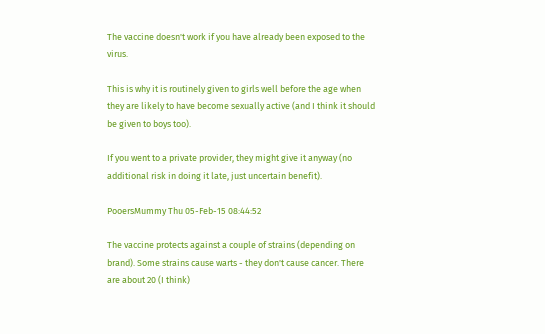The vaccine doesn't work if you have already been exposed to the virus.

This is why it is routinely given to girls well before the age when they are likely to have become sexually active (and I think it should be given to boys too).

If you went to a private provider, they might give it anyway (no additional risk in doing it late, just uncertain benefit).

PooersMummy Thu 05-Feb-15 08:44:52

The vaccine protects against a couple of strains (depending on brand). Some strains cause warts - they don't cause cancer. There are about 20 (I think)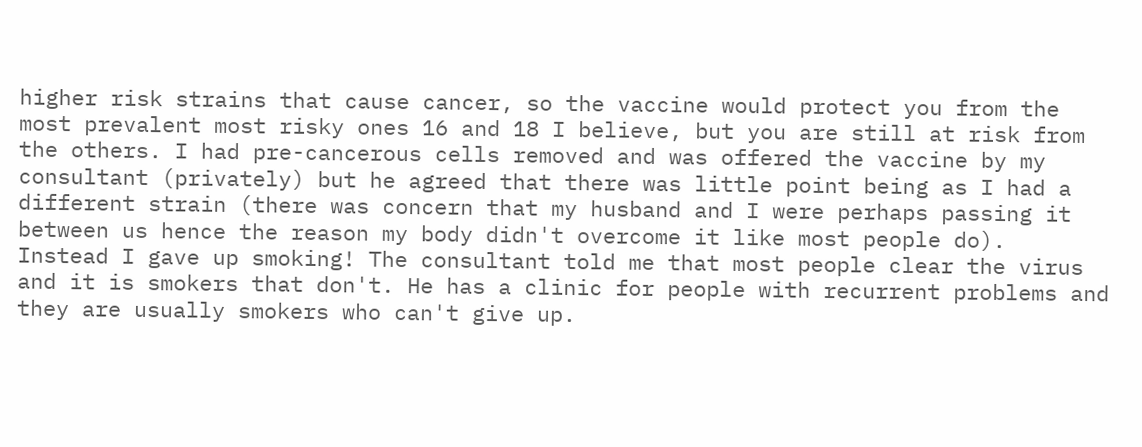higher risk strains that cause cancer, so the vaccine would protect you from the most prevalent most risky ones 16 and 18 I believe, but you are still at risk from the others. I had pre-cancerous cells removed and was offered the vaccine by my consultant (privately) but he agreed that there was little point being as I had a different strain (there was concern that my husband and I were perhaps passing it between us hence the reason my body didn't overcome it like most people do).
Instead I gave up smoking! The consultant told me that most people clear the virus and it is smokers that don't. He has a clinic for people with recurrent problems and they are usually smokers who can't give up.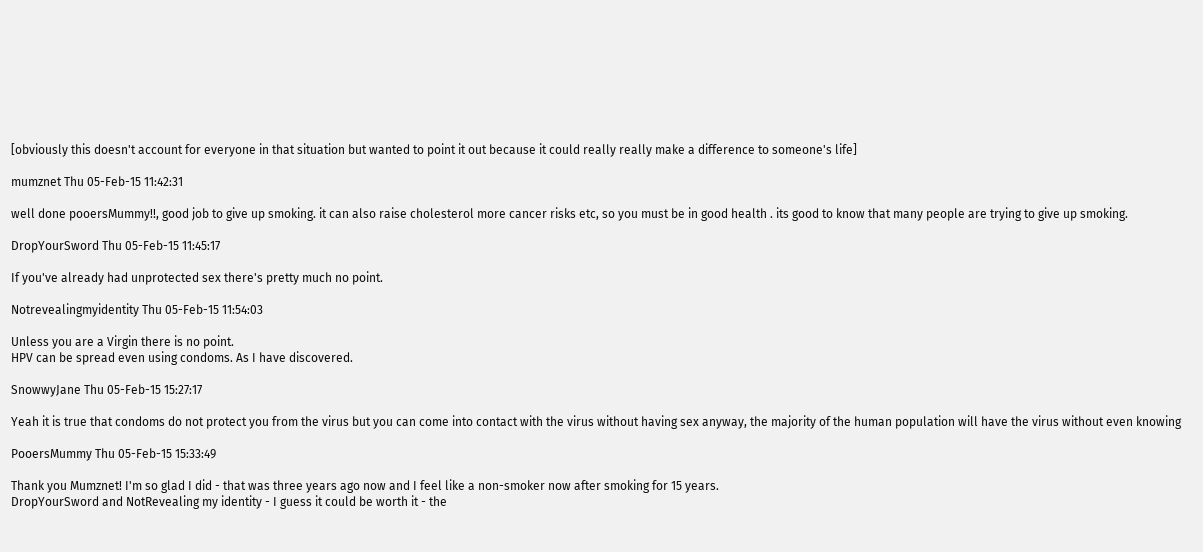[obviously this doesn't account for everyone in that situation but wanted to point it out because it could really really make a difference to someone's life]

mumznet Thu 05-Feb-15 11:42:31

well done pooersMummy!!, good job to give up smoking. it can also raise cholesterol more cancer risks etc, so you must be in good health . its good to know that many people are trying to give up smoking.

DropYourSword Thu 05-Feb-15 11:45:17

If you've already had unprotected sex there's pretty much no point.

Notrevealingmyidentity Thu 05-Feb-15 11:54:03

Unless you are a Virgin there is no point.
HPV can be spread even using condoms. As I have discovered.

SnowwyJane Thu 05-Feb-15 15:27:17

Yeah it is true that condoms do not protect you from the virus but you can come into contact with the virus without having sex anyway, the majority of the human population will have the virus without even knowing

PooersMummy Thu 05-Feb-15 15:33:49

Thank you Mumznet! I'm so glad I did - that was three years ago now and I feel like a non-smoker now after smoking for 15 years.
DropYourSword and NotRevealing my identity - I guess it could be worth it - the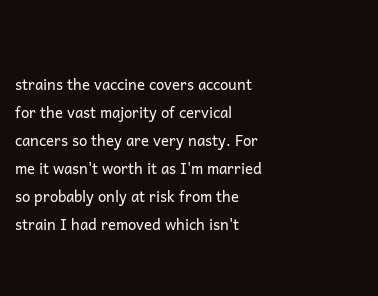strains the vaccine covers account for the vast majority of cervical cancers so they are very nasty. For me it wasn't worth it as I'm married so probably only at risk from the strain I had removed which isn't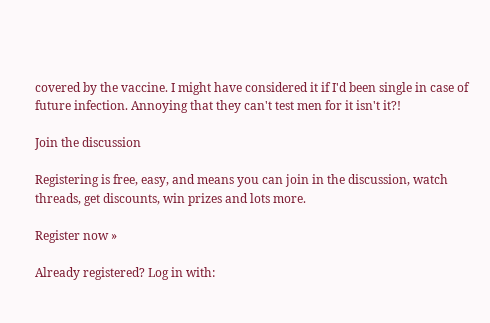covered by the vaccine. I might have considered it if I'd been single in case of future infection. Annoying that they can't test men for it isn't it?!

Join the discussion

Registering is free, easy, and means you can join in the discussion, watch threads, get discounts, win prizes and lots more.

Register now »

Already registered? Log in with: